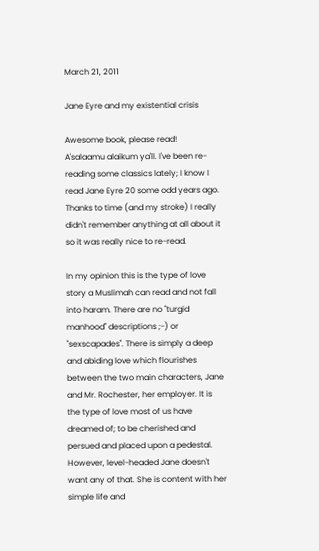March 21, 2011

Jane Eyre and my existential crisis

Awesome book, please read!
A'salaamu alaikum ya'll. I've been re-reading some classics lately; I know I read Jane Eyre 20 some odd years ago. Thanks to time (and my stroke) I really didn't remember anything at all about it so it was really nice to re-read.

In my opinion this is the type of love story a Muslimah can read and not fall into haram. There are no "turgid manhood" descriptions ;-) or "sexscapades". There is simply a deep and abiding love which flourishes between the two main characters, Jane and Mr. Rochester, her employer. It is the type of love most of us have dreamed of; to be cherished and persued and placed upon a pedestal. However, level-headed Jane doesn't want any of that. She is content with her simple life and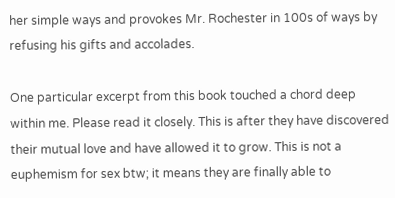her simple ways and provokes Mr. Rochester in 100s of ways by refusing his gifts and accolades.

One particular excerpt from this book touched a chord deep within me. Please read it closely. This is after they have discovered their mutual love and have allowed it to grow. This is not a euphemism for sex btw; it means they are finally able to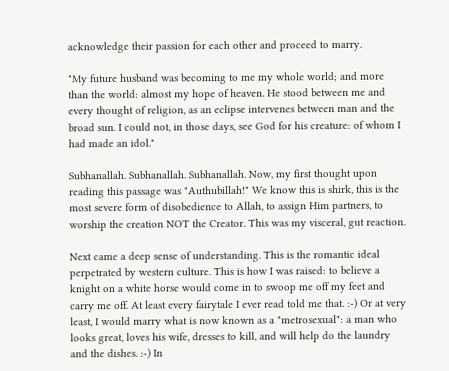acknowledge their passion for each other and proceed to marry.

"My future husband was becoming to me my whole world; and more than the world: almost my hope of heaven. He stood between me and every thought of religion, as an eclipse intervenes between man and the broad sun. I could not, in those days, see God for his creature: of whom I had made an idol."

Subhanallah. Subhanallah. Subhanallah. Now, my first thought upon reading this passage was "Authubillah!" We know this is shirk, this is the most severe form of disobedience to Allah, to assign Him partners, to worship the creation NOT the Creator. This was my visceral, gut reaction.

Next came a deep sense of understanding. This is the romantic ideal perpetrated by western culture. This is how I was raised: to believe a knight on a white horse would come in to swoop me off my feet and carry me off. At least every fairytale I ever read told me that. :-) Or at very least, I would marry what is now known as a "metrosexual": a man who looks great, loves his wife, dresses to kill, and will help do the laundry and the dishes. :-) In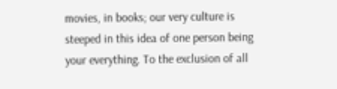movies, in books; our very culture is steeped in this idea of one person being your everything. To the exclusion of all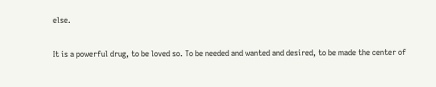else.

It is a powerful drug, to be loved so. To be needed and wanted and desired, to be made the center of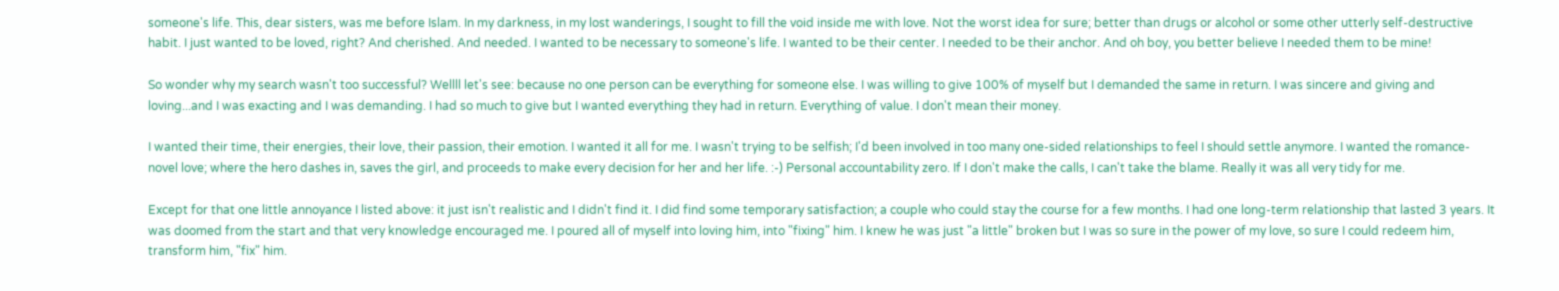someone's life. This, dear sisters, was me before Islam. In my darkness, in my lost wanderings, I sought to fill the void inside me with love. Not the worst idea for sure; better than drugs or alcohol or some other utterly self-destructive habit. I just wanted to be loved, right? And cherished. And needed. I wanted to be necessary to someone's life. I wanted to be their center. I needed to be their anchor. And oh boy, you better believe I needed them to be mine!

So wonder why my search wasn't too successful? Wellll let's see: because no one person can be everything for someone else. I was willing to give 100% of myself but I demanded the same in return. I was sincere and giving and loving...and I was exacting and I was demanding. I had so much to give but I wanted everything they had in return. Everything of value. I don't mean their money.

I wanted their time, their energies, their love, their passion, their emotion. I wanted it all for me. I wasn't trying to be selfish; I'd been involved in too many one-sided relationships to feel I should settle anymore. I wanted the romance-novel love; where the hero dashes in, saves the girl, and proceeds to make every decision for her and her life. :-) Personal accountability zero. If I don't make the calls, I can't take the blame. Really it was all very tidy for me.

Except for that one little annoyance I listed above: it just isn't realistic and I didn't find it. I did find some temporary satisfaction; a couple who could stay the course for a few months. I had one long-term relationship that lasted 3 years. It was doomed from the start and that very knowledge encouraged me. I poured all of myself into loving him, into "fixing" him. I knew he was just "a little" broken but I was so sure in the power of my love, so sure I could redeem him, transform him, "fix" him.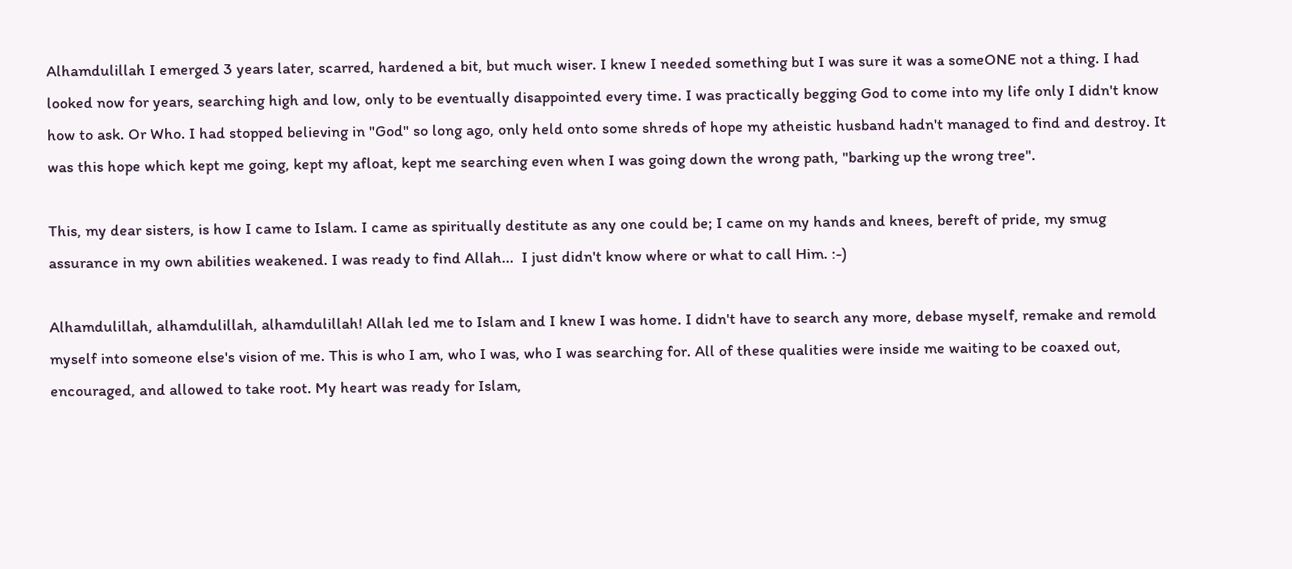Alhamdulillah I emerged 3 years later, scarred, hardened a bit, but much wiser. I knew I needed something but I was sure it was a someONE not a thing. I had looked now for years, searching high and low, only to be eventually disappointed every time. I was practically begging God to come into my life only I didn't know how to ask. Or Who. I had stopped believing in "God" so long ago, only held onto some shreds of hope my atheistic husband hadn't managed to find and destroy. It was this hope which kept me going, kept my afloat, kept me searching even when I was going down the wrong path, "barking up the wrong tree".

This, my dear sisters, is how I came to Islam. I came as spiritually destitute as any one could be; I came on my hands and knees, bereft of pride, my smug assurance in my own abilities weakened. I was ready to find Allah...  I just didn't know where or what to call Him. :-)

Alhamdulillah, alhamdulillah, alhamdulillah! Allah led me to Islam and I knew I was home. I didn't have to search any more, debase myself, remake and remold myself into someone else's vision of me. This is who I am, who I was, who I was searching for. All of these qualities were inside me waiting to be coaxed out, encouraged, and allowed to take root. My heart was ready for Islam,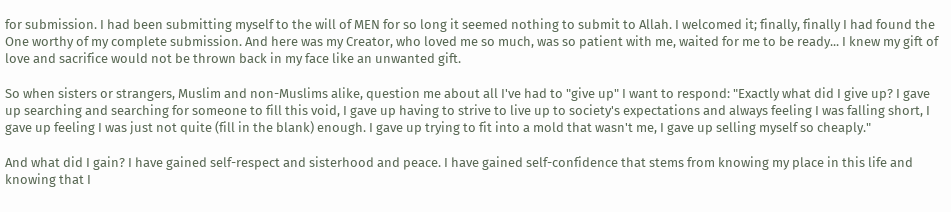for submission. I had been submitting myself to the will of MEN for so long it seemed nothing to submit to Allah. I welcomed it; finally, finally I had found the One worthy of my complete submission. And here was my Creator, who loved me so much, was so patient with me, waited for me to be ready... I knew my gift of love and sacrifice would not be thrown back in my face like an unwanted gift.

So when sisters or strangers, Muslim and non-Muslims alike, question me about all I've had to "give up" I want to respond: "Exactly what did I give up? I gave up searching and searching for someone to fill this void, I gave up having to strive to live up to society's expectations and always feeling I was falling short, I gave up feeling I was just not quite (fill in the blank) enough. I gave up trying to fit into a mold that wasn't me, I gave up selling myself so cheaply."

And what did I gain? I have gained self-respect and sisterhood and peace. I have gained self-confidence that stems from knowing my place in this life and knowing that I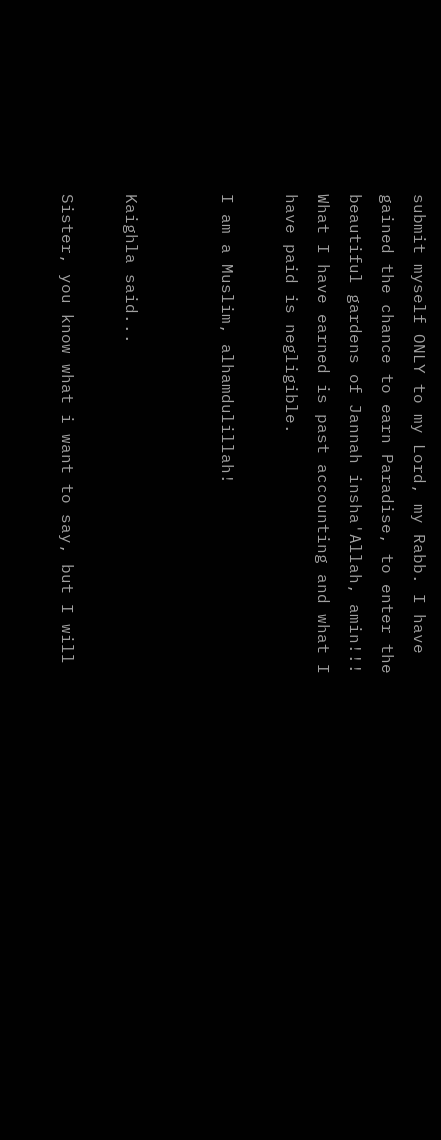submit myself ONLY to my Lord, my Rabb. I have gained the chance to earn Paradise, to enter the beautiful gardens of Jannah insha'Allah, amin!!! What I have earned is past accounting and what I have paid is negligible.

I am a Muslim, alhamdulillah!


Kaighla said...

Sister, you know what i want to say, but I will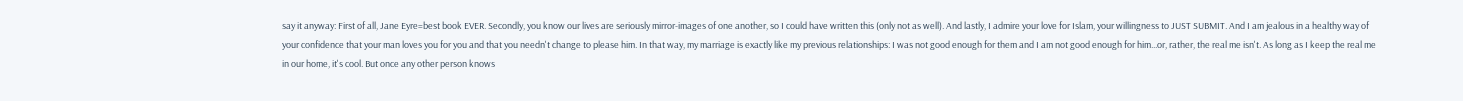say it anyway: First of all, Jane Eyre=best book EVER. Secondly, you know our lives are seriously mirror-images of one another, so I could have written this (only not as well). And lastly, I admire your love for Islam, your willingness to JUST SUBMIT. And I am jealous in a healthy way of your confidence that your man loves you for you and that you needn't change to please him. In that way, my marriage is exactly like my previous relationships: I was not good enough for them and I am not good enough for him...or, rather, the real me isn't. As long as I keep the real me in our home, it's cool. But once any other person knows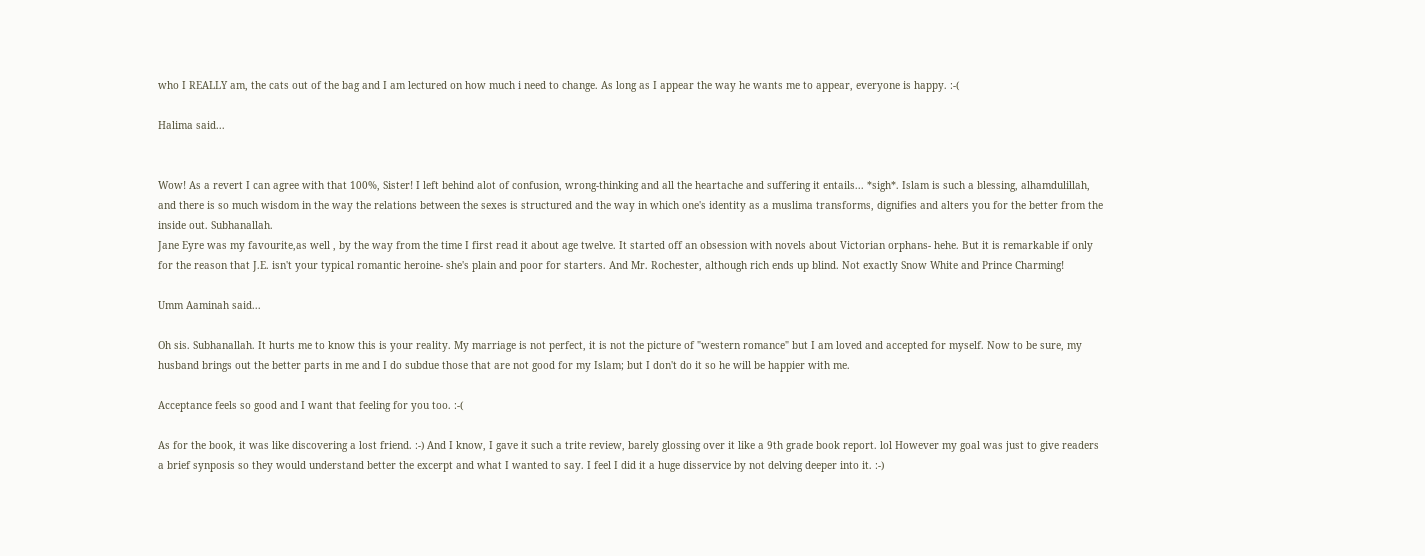who I REALLY am, the cats out of the bag and I am lectured on how much i need to change. As long as I appear the way he wants me to appear, everyone is happy. :-(

Halima said...


Wow! As a revert I can agree with that 100%, Sister! I left behind alot of confusion, wrong-thinking and all the heartache and suffering it entails... *sigh*. Islam is such a blessing, alhamdulillah, and there is so much wisdom in the way the relations between the sexes is structured and the way in which one's identity as a muslima transforms, dignifies and alters you for the better from the inside out. Subhanallah.
Jane Eyre was my favourite,as well , by the way from the time I first read it about age twelve. It started off an obsession with novels about Victorian orphans- hehe. But it is remarkable if only for the reason that J.E. isn't your typical romantic heroine- she's plain and poor for starters. And Mr. Rochester, although rich ends up blind. Not exactly Snow White and Prince Charming!

Umm Aaminah said...

Oh sis. Subhanallah. It hurts me to know this is your reality. My marriage is not perfect, it is not the picture of "western romance" but I am loved and accepted for myself. Now to be sure, my husband brings out the better parts in me and I do subdue those that are not good for my Islam; but I don't do it so he will be happier with me.

Acceptance feels so good and I want that feeling for you too. :-(

As for the book, it was like discovering a lost friend. :-) And I know, I gave it such a trite review, barely glossing over it like a 9th grade book report. lol However my goal was just to give readers a brief synposis so they would understand better the excerpt and what I wanted to say. I feel I did it a huge disservice by not delving deeper into it. :-)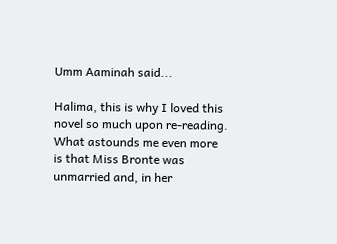Umm Aaminah said...

Halima, this is why I loved this novel so much upon re-reading. What astounds me even more is that Miss Bronte was unmarried and, in her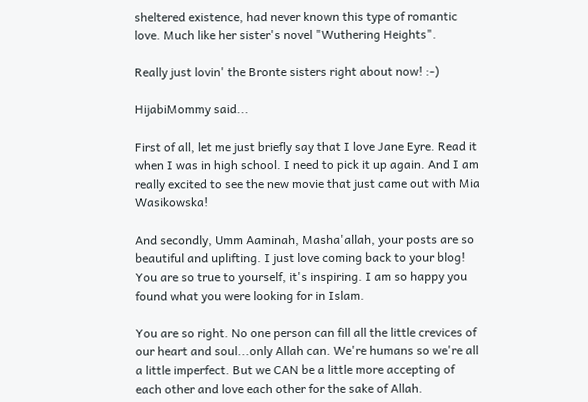sheltered existence, had never known this type of romantic love. Much like her sister's novel "Wuthering Heights".

Really just lovin' the Bronte sisters right about now! :-)

HijabiMommy said...

First of all, let me just briefly say that I love Jane Eyre. Read it when I was in high school. I need to pick it up again. And I am really excited to see the new movie that just came out with Mia Wasikowska!

And secondly, Umm Aaminah, Masha'allah, your posts are so beautiful and uplifting. I just love coming back to your blog! You are so true to yourself, it's inspiring. I am so happy you found what you were looking for in Islam.

You are so right. No one person can fill all the little crevices of our heart and soul...only Allah can. We're humans so we're all a little imperfect. But we CAN be a little more accepting of each other and love each other for the sake of Allah.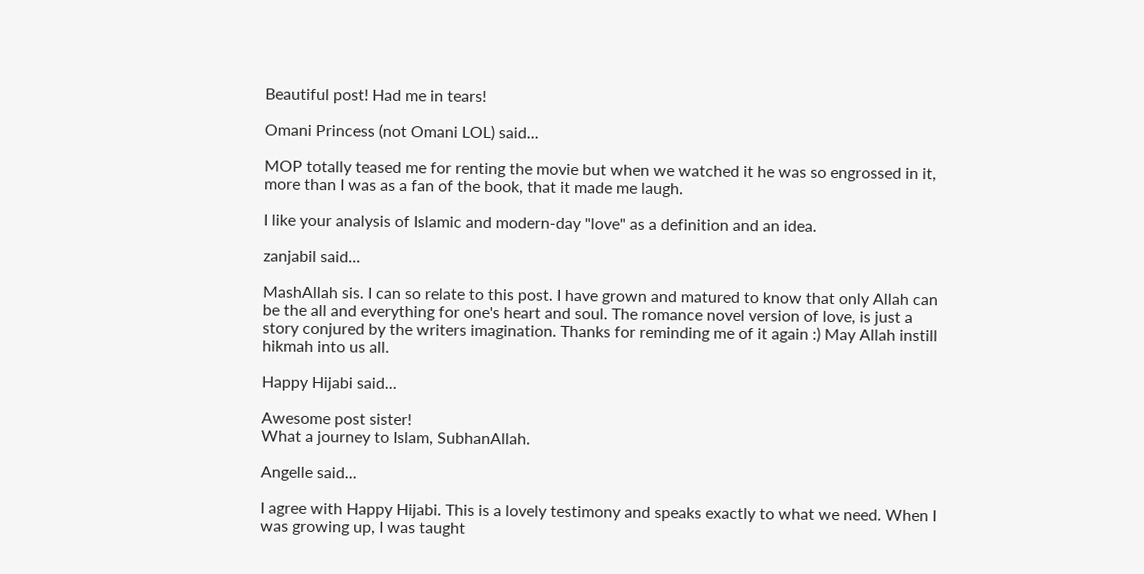Beautiful post! Had me in tears!

Omani Princess (not Omani LOL) said...

MOP totally teased me for renting the movie but when we watched it he was so engrossed in it, more than I was as a fan of the book, that it made me laugh.

I like your analysis of Islamic and modern-day "love" as a definition and an idea.

zanjabil said...

MashAllah sis. I can so relate to this post. I have grown and matured to know that only Allah can be the all and everything for one's heart and soul. The romance novel version of love, is just a story conjured by the writers imagination. Thanks for reminding me of it again :) May Allah instill hikmah into us all.

Happy Hijabi said...

Awesome post sister!
What a journey to Islam, SubhanAllah.

Angelle said...

I agree with Happy Hijabi. This is a lovely testimony and speaks exactly to what we need. When I was growing up, I was taught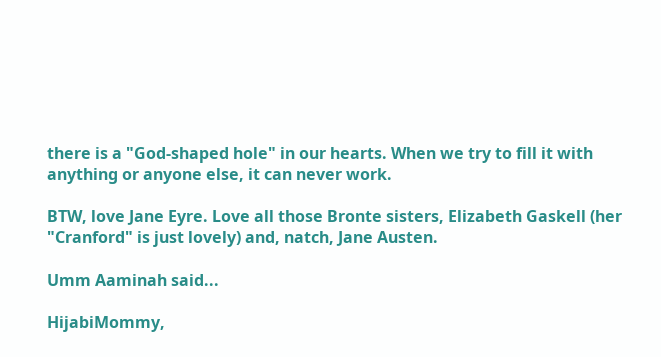there is a "God-shaped hole" in our hearts. When we try to fill it with anything or anyone else, it can never work.

BTW, love Jane Eyre. Love all those Bronte sisters, Elizabeth Gaskell (her "Cranford" is just lovely) and, natch, Jane Austen.

Umm Aaminah said...

HijabiMommy,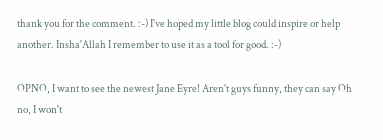thank you for the comment. :-) I've hoped my little blog could inspire or help another. Insha'Allah I remember to use it as a tool for good. :-)

OPNO, I want to see the newest Jane Eyre! Aren't guys funny, they can say Oh no, I won't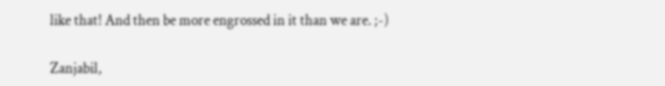like that! And then be more engrossed in it than we are. ;-)

Zanjabil,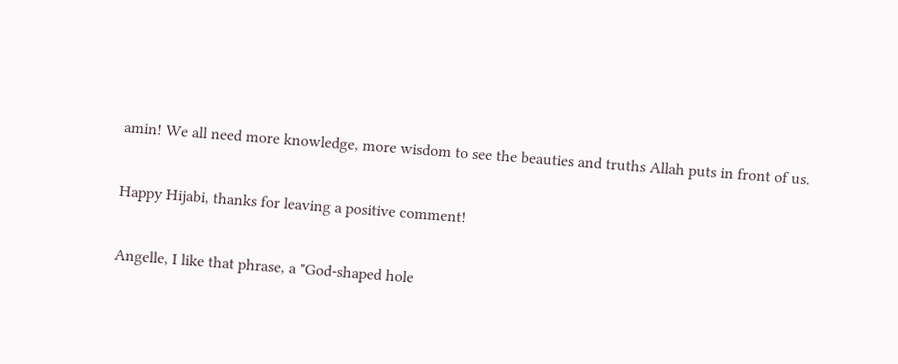amin! We all need more knowledge, more wisdom to see the beauties and truths Allah puts in front of us.

Happy Hijabi, thanks for leaving a positive comment!

Angelle, I like that phrase, a "God-shaped hole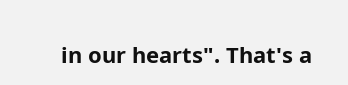in our hearts". That's a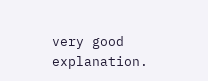very good explanation.